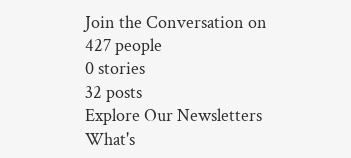Join the Conversation on
427 people
0 stories
32 posts
Explore Our Newsletters
What's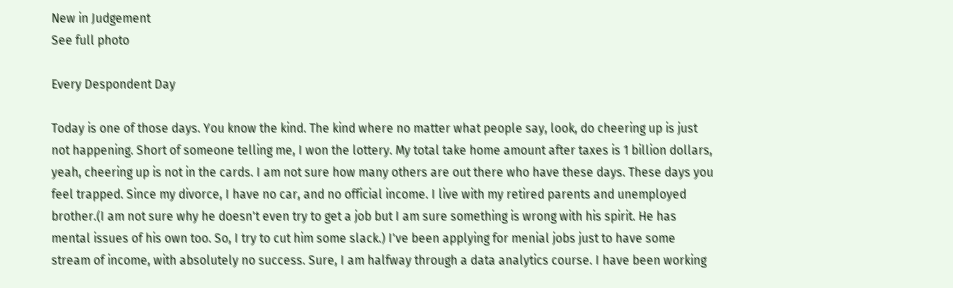New in Judgement
See full photo

Every Despondent Day

Today is one of those days. You know the kind. The kind where no matter what people say, look, do cheering up is just not happening. Short of someone telling me, I won the lottery. My total take home amount after taxes is 1 billion dollars, yeah, cheering up is not in the cards. I am not sure how many others are out there who have these days. These days you feel trapped. Since my divorce, I have no car, and no official income. I live with my retired parents and unemployed brother.(I am not sure why he doesn't even try to get a job but I am sure something is wrong with his spirit. He has mental issues of his own too. So, I try to cut him some slack.) I've been applying for menial jobs just to have some stream of income, with absolutely no success. Sure, I am halfway through a data analytics course. I have been working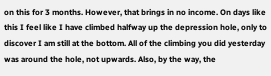on this for 3 months. However, that brings in no income. On days like this I feel like I have climbed halfway up the depression hole, only to discover I am still at the bottom. All of the climbing you did yesterday was around the hole, not upwards. Also, by the way, the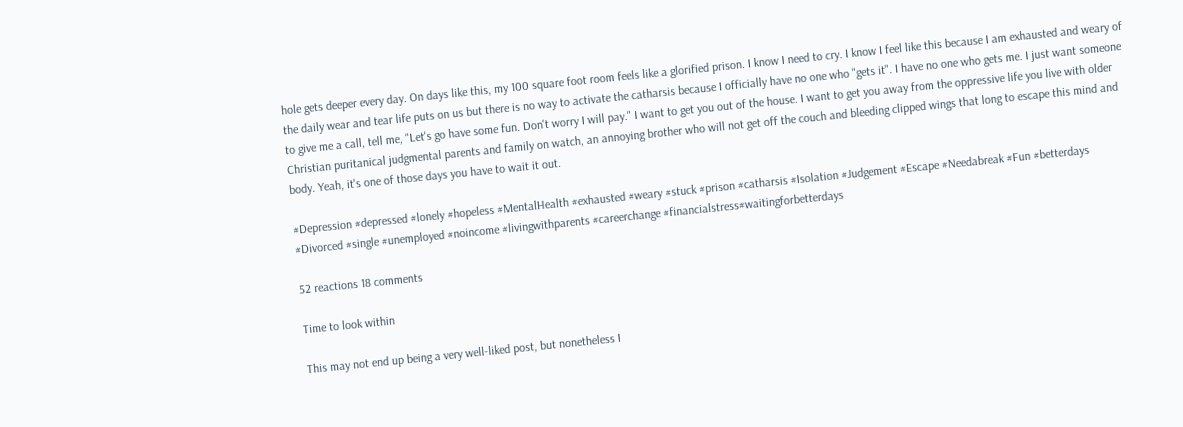hole gets deeper every day. On days like this, my 100 square foot room feels like a glorified prison. I know I need to cry. I know I feel like this because I am exhausted and weary of the daily wear and tear life puts on us but there is no way to activate the catharsis because I officially have no one who "gets it". I have no one who gets me. I just want someone to give me a call, tell me, "Let's go have some fun. Don't worry I will pay." I want to get you out of the house. I want to get you away from the oppressive life you live with older Christian puritanical judgmental parents and family on watch, an annoying brother who will not get off the couch and bleeding clipped wings that long to escape this mind and body. Yeah, it's one of those days you have to wait it out.

#Depression #depressed #lonely #hopeless #MentalHealth #exhausted #weary #stuck #prison #catharsis #Isolation #Judgement #Escape #Needabreak #Fun #betterdays #Divorced #single #unemployed #noincome #livingwithparents #careerchange #financialstress#waitingforbetterdays

52 reactions 18 comments

Time to look within

This may not end up being a very well-liked post, but nonetheless I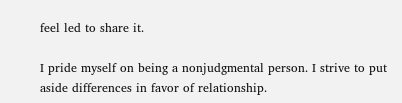feel led to share it.

I pride myself on being a nonjudgmental person. I strive to put aside differences in favor of relationship.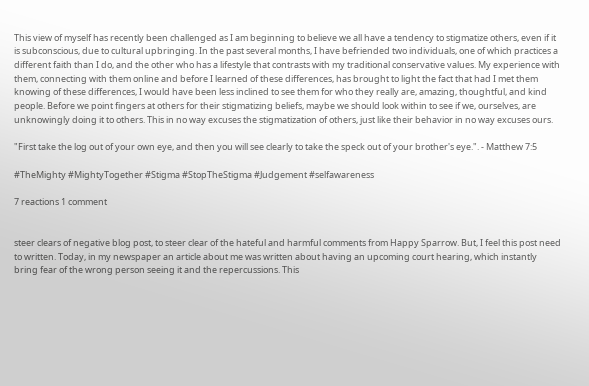This view of myself has recently been challenged as I am beginning to believe we all have a tendency to stigmatize others, even if it is subconscious, due to cultural upbringing. In the past several months, I have befriended two individuals, one of which practices a different faith than I do, and the other who has a lifestyle that contrasts with my traditional conservative values. My experience with them, connecting with them online and before I learned of these differences, has brought to light the fact that had I met them knowing of these differences, I would have been less inclined to see them for who they really are, amazing, thoughtful, and kind people. Before we point fingers at others for their stigmatizing beliefs, maybe we should look within to see if we, ourselves, are unknowingly doing it to others. This in no way excuses the stigmatization of others, just like their behavior in no way excuses ours.

"First take the log out of your own eye, and then you will see clearly to take the speck out of your brother's eye.". - Matthew 7:5

#TheMighty #MightyTogether #Stigma #StopTheStigma #Judgement #selfawareness

7 reactions 1 comment


steer clears of negative blog post, to steer clear of the hateful and harmful comments from Happy Sparrow. But, I feel this post need to written. Today, in my newspaper an article about me was written about having an upcoming court hearing, which instantly bring fear of the wrong person seeing it and the repercussions. This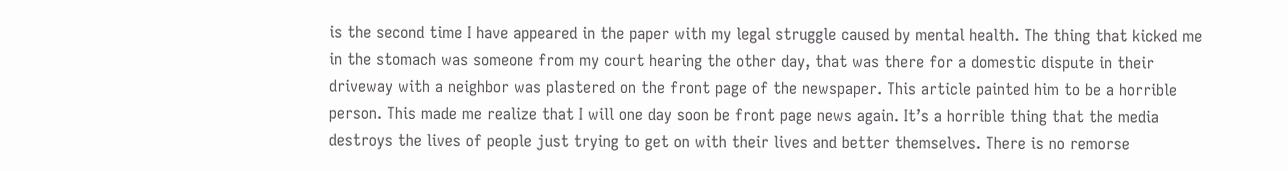is the second time I have appeared in the paper with my legal struggle caused by mental health. The thing that kicked me in the stomach was someone from my court hearing the other day, that was there for a domestic dispute in their driveway with a neighbor was plastered on the front page of the newspaper. This article painted him to be a horrible person. This made me realize that I will one day soon be front page news again. It’s a horrible thing that the media destroys the lives of people just trying to get on with their lives and better themselves. There is no remorse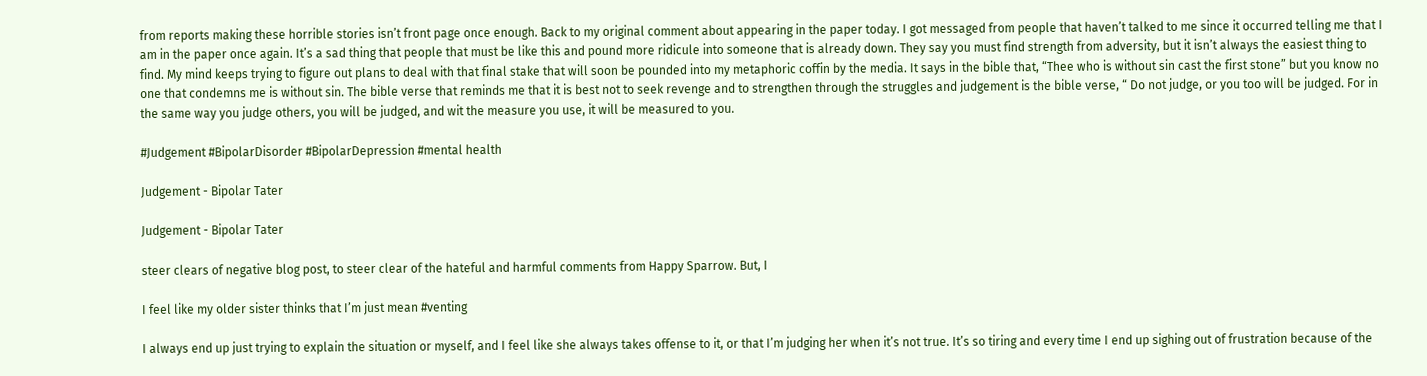from reports making these horrible stories isn’t front page once enough. Back to my original comment about appearing in the paper today. I got messaged from people that haven’t talked to me since it occurred telling me that I am in the paper once again. It’s a sad thing that people that must be like this and pound more ridicule into someone that is already down. They say you must find strength from adversity, but it isn’t always the easiest thing to find. My mind keeps trying to figure out plans to deal with that final stake that will soon be pounded into my metaphoric coffin by the media. It says in the bible that, “Thee who is without sin cast the first stone” but you know no one that condemns me is without sin. The bible verse that reminds me that it is best not to seek revenge and to strengthen through the struggles and judgement is the bible verse, “ Do not judge, or you too will be judged. For in the same way you judge others, you will be judged, and wit the measure you use, it will be measured to you.

#Judgement #BipolarDisorder #BipolarDepression #mental health

Judgement - Bipolar Tater

Judgement - Bipolar Tater

steer clears of negative blog post, to steer clear of the hateful and harmful comments from Happy Sparrow. But, I

I feel like my older sister thinks that I’m just mean #venting

I always end up just trying to explain the situation or myself, and I feel like she always takes offense to it, or that I’m judging her when it’s not true. It’s so tiring and every time I end up sighing out of frustration because of the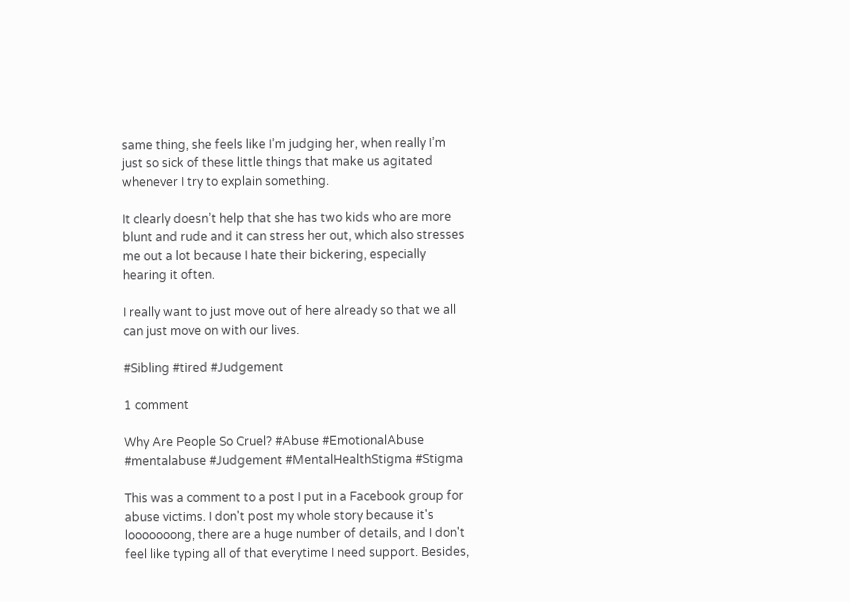same thing, she feels like I’m judging her, when really I’m just so sick of these little things that make us agitated whenever I try to explain something.

It clearly doesn’t help that she has two kids who are more blunt and rude and it can stress her out, which also stresses me out a lot because I hate their bickering, especially hearing it often.

I really want to just move out of here already so that we all can just move on with our lives.

#Sibling #tired #Judgement

1 comment

Why Are People So Cruel? #Abuse #EmotionalAbuse #mentalabuse #Judgement #MentalHealthStigma #Stigma

This was a comment to a post I put in a Facebook group for abuse victims. I don't post my whole story because it's looooooong, there are a huge number of details, and I don't feel like typing all of that everytime I need support. Besides,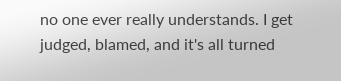no one ever really understands. I get judged, blamed, and it's all turned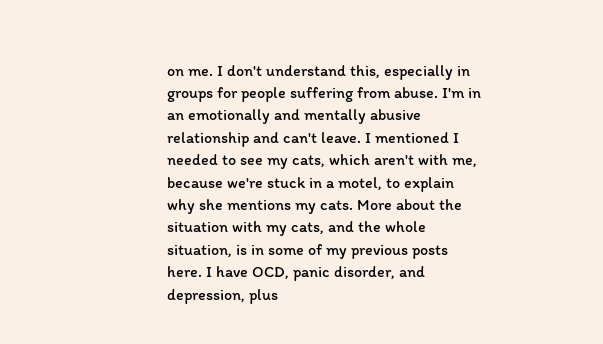on me. I don't understand this, especially in groups for people suffering from abuse. I'm in an emotionally and mentally abusive relationship and can't leave. I mentioned I needed to see my cats, which aren't with me, because we're stuck in a motel, to explain why she mentions my cats. More about the situation with my cats, and the whole situation, is in some of my previous posts here. I have OCD, panic disorder, and depression, plus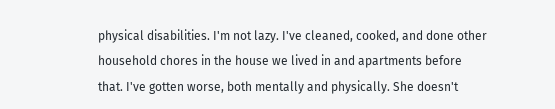physical disabilities. I'm not lazy. I've cleaned, cooked, and done other household chores in the house we lived in and apartments before that. I've gotten worse, both mentally and physically. She doesn't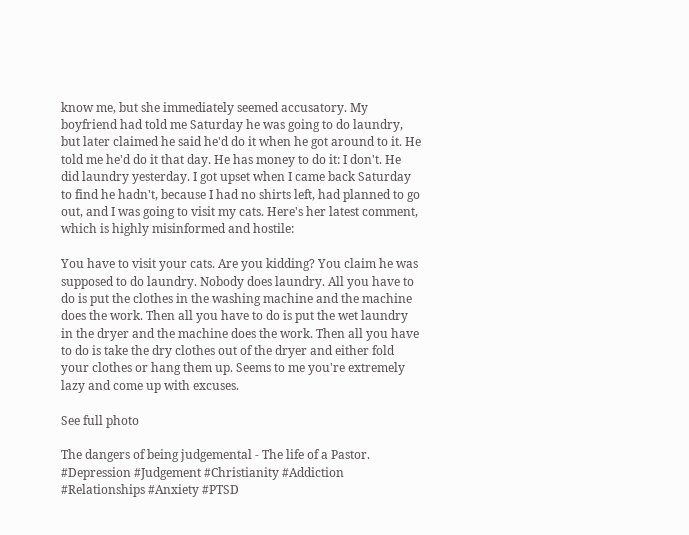know me, but she immediately seemed accusatory. My boyfriend had told me Saturday he was going to do laundry, but later claimed he said he'd do it when he got around to it. He told me he'd do it that day. He has money to do it: I don't. He did laundry yesterday. I got upset when I came back Saturday to find he hadn't, because I had no shirts left, had planned to go out, and I was going to visit my cats. Here's her latest comment, which is highly misinformed and hostile:

You have to visit your cats. Are you kidding? You claim he was supposed to do laundry. Nobody does laundry. All you have to do is put the clothes in the washing machine and the machine does the work. Then all you have to do is put the wet laundry in the dryer and the machine does the work. Then all you have to do is take the dry clothes out of the dryer and either fold your clothes or hang them up. Seems to me you're extremely lazy and come up with excuses.

See full photo

The dangers of being judgemental - The life of a Pastor. #Depression #Judgement #Christianity #Addiction #Relationships #Anxiety #PTSD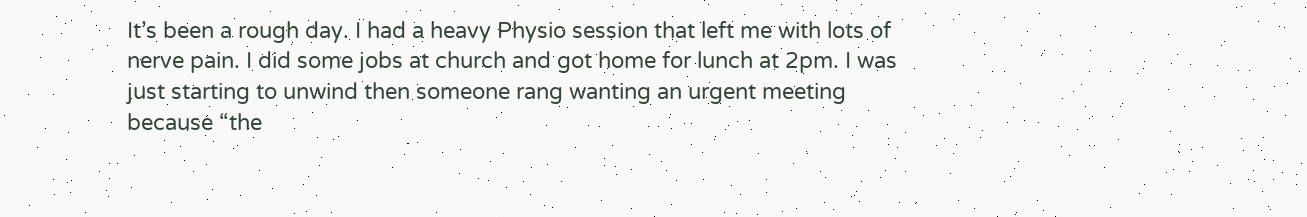It’s been a rough day. I had a heavy Physio session that left me with lots of nerve pain. I did some jobs at church and got home for lunch at 2pm. I was just starting to unwind then someone rang wanting an urgent meeting because “the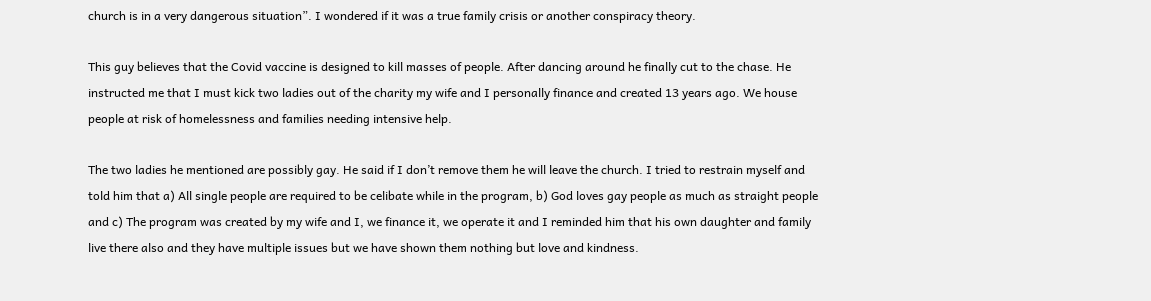church is in a very dangerous situation”. I wondered if it was a true family crisis or another conspiracy theory.

This guy believes that the Covid vaccine is designed to kill masses of people. After dancing around he finally cut to the chase. He instructed me that I must kick two ladies out of the charity my wife and I personally finance and created 13 years ago. We house people at risk of homelessness and families needing intensive help.

The two ladies he mentioned are possibly gay. He said if I don’t remove them he will leave the church. I tried to restrain myself and told him that a) All single people are required to be celibate while in the program, b) God loves gay people as much as straight people and c) The program was created by my wife and I, we finance it, we operate it and I reminded him that his own daughter and family live there also and they have multiple issues but we have shown them nothing but love and kindness.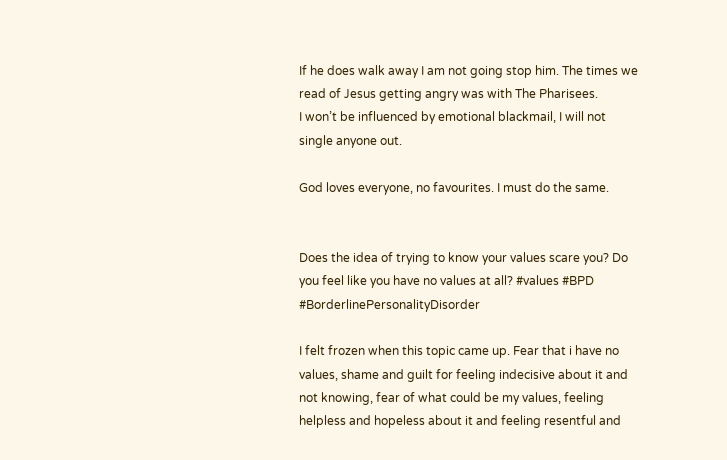If he does walk away I am not going stop him. The times we read of Jesus getting angry was with The Pharisees.
I won’t be influenced by emotional blackmail, I will not single anyone out.

God loves everyone, no favourites. I must do the same.


Does the idea of trying to know your values scare you? Do you feel like you have no values at all? #values #BPD #BorderlinePersonalityDisorder

I felt frozen when this topic came up. Fear that i have no values, shame and guilt for feeling indecisive about it and not knowing, fear of what could be my values, feeling helpless and hopeless about it and feeling resentful and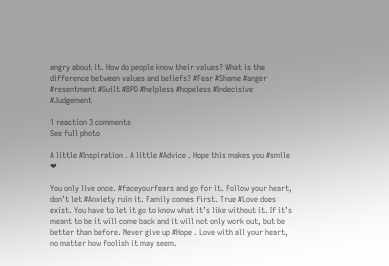angry about it. How do people know their values? What is the difference between values and beliefs? #Fear #Shame #anger #resentment #Guilt #BPD #helpless #hopeless #Indecisive #Judgement

1 reaction 3 comments
See full photo

A little #Inspiration . A little #Advice . Hope this makes you #smile ❤

You only live once. #faceyourfears and go for it. Follow your heart, don’t let #Anxiety ruin it. Family comes first. True #Love does exist. You have to let it go to know what it’s like without it. If it’s meant to be it will come back and it will not only work out, but be better than before. Never give up #Hope . Love with all your heart, no matter how foolish it may seem.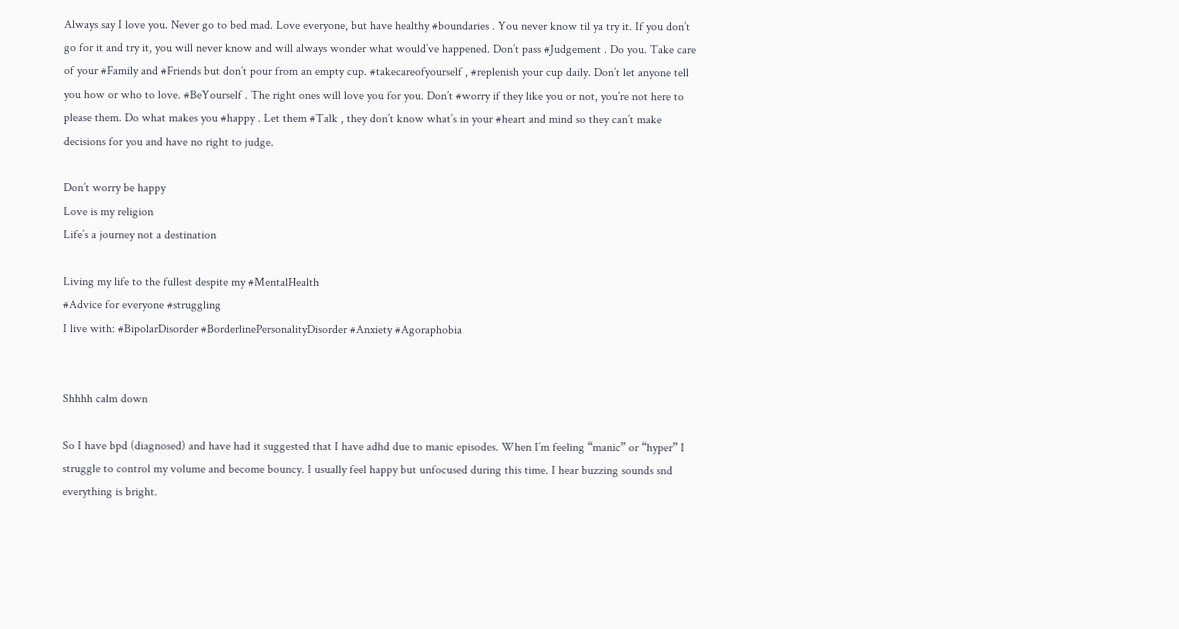Always say I love you. Never go to bed mad. Love everyone, but have healthy #boundaries . You never know til ya try it. If you don’t go for it and try it, you will never know and will always wonder what would’ve happened. Don’t pass #Judgement . Do you. Take care of your #Family and #Friends but don’t pour from an empty cup. #takecareofyourself , #replenish your cup daily. Don’t let anyone tell you how or who to love. #BeYourself . The right ones will love you for you. Don’t #worry if they like you or not, you’re not here to please them. Do what makes you #happy . Let them #Talk , they don’t know what’s in your #heart and mind so they can’t make decisions for you and have no right to judge.

Don’t worry be happy
Love is my religion
Life’s a journey not a destination

Living my life to the fullest despite my #MentalHealth
#Advice for everyone #struggling
I live with: #BipolarDisorder #BorderlinePersonalityDisorder #Anxiety #Agoraphobia


Shhhh calm down

So I have bpd (diagnosed) and have had it suggested that I have adhd due to manic episodes. When I’m feeling “manic” or “hyper” I struggle to control my volume and become bouncy. I usually feel happy but unfocused during this time. I hear buzzing sounds snd everything is bright.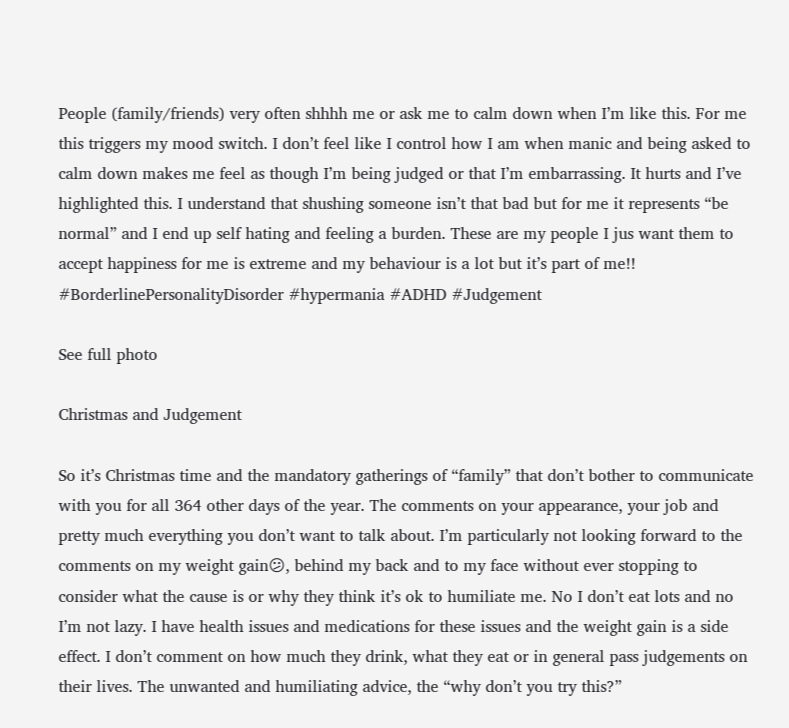People (family/friends) very often shhhh me or ask me to calm down when I’m like this. For me this triggers my mood switch. I don’t feel like I control how I am when manic and being asked to calm down makes me feel as though I’m being judged or that I’m embarrassing. It hurts and I’ve highlighted this. I understand that shushing someone isn’t that bad but for me it represents “be normal” and I end up self hating and feeling a burden. These are my people I jus want them to accept happiness for me is extreme and my behaviour is a lot but it’s part of me!! #BorderlinePersonalityDisorder #hypermania #ADHD #Judgement

See full photo

Christmas and Judgement

So it’s Christmas time and the mandatory gatherings of “family” that don’t bother to communicate with you for all 364 other days of the year. The comments on your appearance, your job and pretty much everything you don’t want to talk about. I’m particularly not looking forward to the comments on my weight gain😕, behind my back and to my face without ever stopping to consider what the cause is or why they think it’s ok to humiliate me. No I don’t eat lots and no I’m not lazy. I have health issues and medications for these issues and the weight gain is a side effect. I don’t comment on how much they drink, what they eat or in general pass judgements on their lives. The unwanted and humiliating advice, the “why don’t you try this?”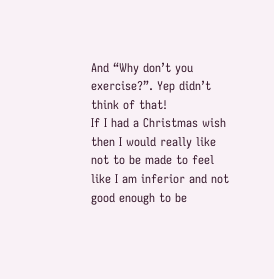And “Why don’t you exercise?”. Yep didn’t think of that!
If I had a Christmas wish then I would really like not to be made to feel like I am inferior and not good enough to be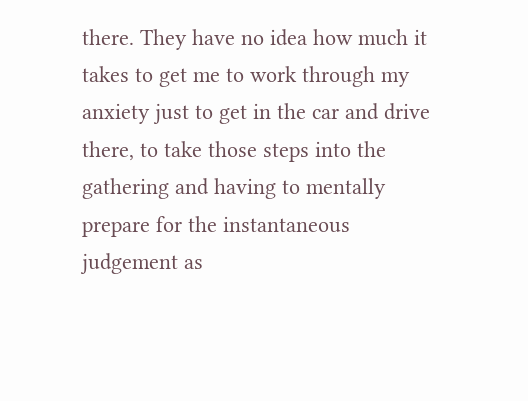there. They have no idea how much it takes to get me to work through my anxiety just to get in the car and drive there, to take those steps into the gathering and having to mentally prepare for the instantaneous judgement as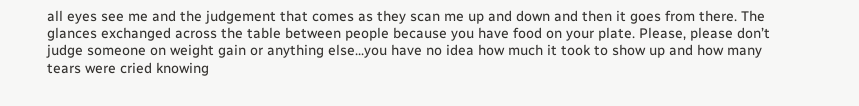all eyes see me and the judgement that comes as they scan me up and down and then it goes from there. The glances exchanged across the table between people because you have food on your plate. Please, please don’t judge someone on weight gain or anything else...you have no idea how much it took to show up and how many tears were cried knowing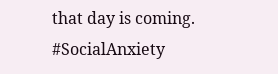that day is coming. #SocialAnxiety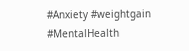#Anxiety #weightgain #MentalHealth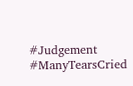#Judgement #ManyTearsCried